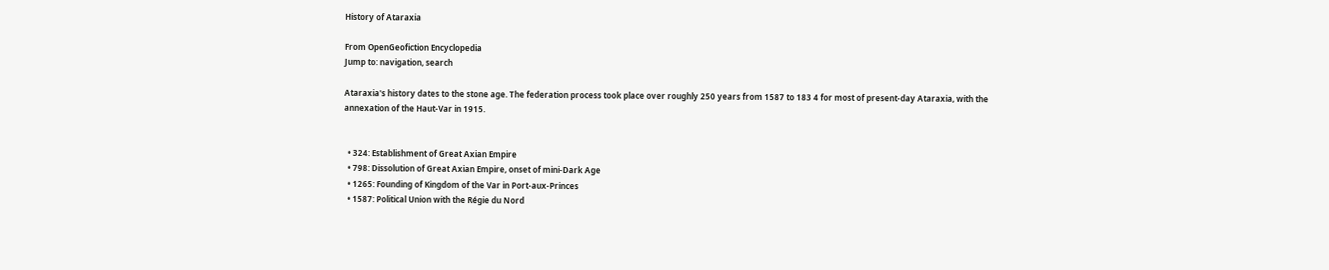History of Ataraxia

From OpenGeofiction Encyclopedia
Jump to: navigation, search

Ataraxia's history dates to the stone age. The federation process took place over roughly 250 years from 1587 to 183 4 for most of present-day Ataraxia, with the annexation of the Haut-Var in 1915.


  • 324: Establishment of Great Axian Empire
  • 798: Dissolution of Great Axian Empire, onset of mini-Dark Age
  • 1265: Founding of Kingdom of the Var in Port-aux-Princes
  • 1587: Political Union with the Régie du Nord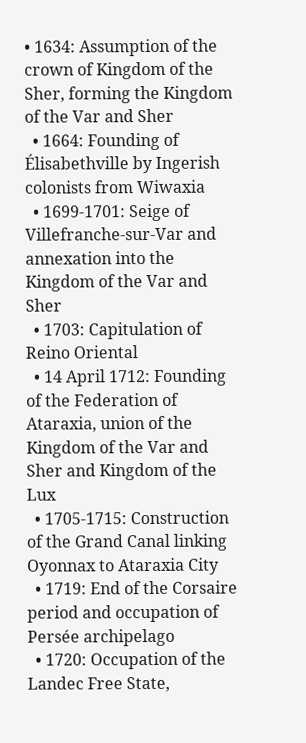• 1634: Assumption of the crown of Kingdom of the Sher, forming the Kingdom of the Var and Sher
  • 1664: Founding of Élisabethville by Ingerish colonists from Wiwaxia
  • 1699-1701: Seige of Villefranche-sur-Var and annexation into the Kingdom of the Var and Sher
  • 1703: Capitulation of Reino Oriental
  • 14 April 1712: Founding of the Federation of Ataraxia, union of the Kingdom of the Var and Sher and Kingdom of the Lux
  • 1705-1715: Construction of the Grand Canal linking Oyonnax to Ataraxia City
  • 1719: End of the Corsaire period and occupation of Persée archipelago
  • 1720: Occupation of the Landec Free State,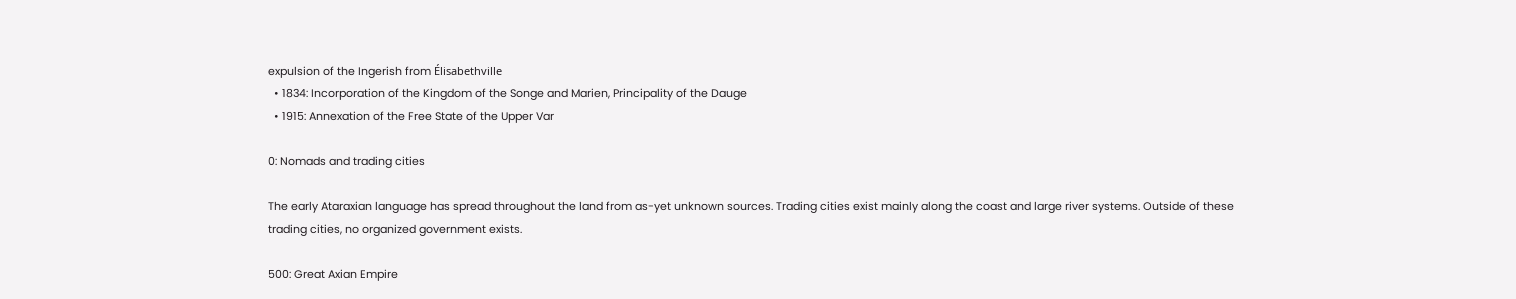expulsion of the Ingerish from Élisabethville
  • 1834: Incorporation of the Kingdom of the Songe and Marien, Principality of the Dauge
  • 1915: Annexation of the Free State of the Upper Var

0: Nomads and trading cities

The early Ataraxian language has spread throughout the land from as-yet unknown sources. Trading cities exist mainly along the coast and large river systems. Outside of these trading cities, no organized government exists.

500: Great Axian Empire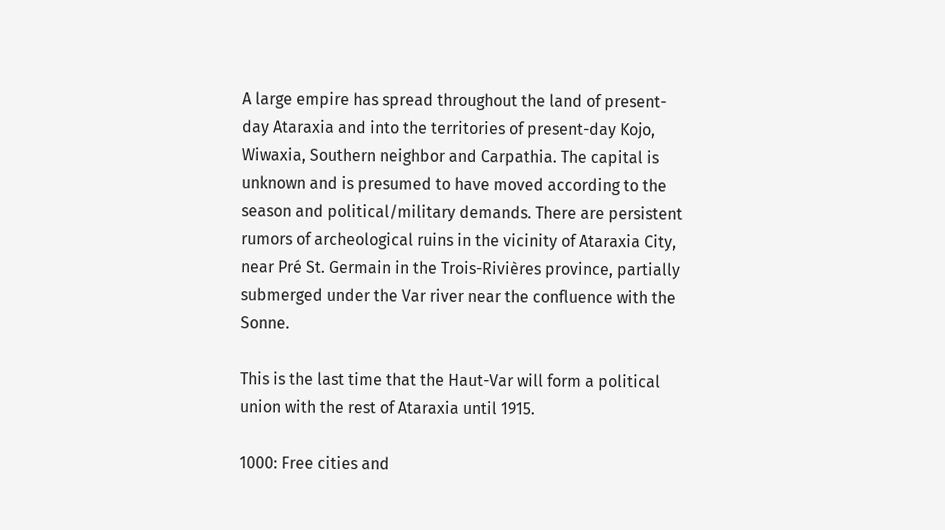A large empire has spread throughout the land of present-day Ataraxia and into the territories of present-day Kojo, Wiwaxia, Southern neighbor and Carpathia. The capital is unknown and is presumed to have moved according to the season and political/military demands. There are persistent rumors of archeological ruins in the vicinity of Ataraxia City, near Pré St. Germain in the Trois-Rivières province, partially submerged under the Var river near the confluence with the Sonne.

This is the last time that the Haut-Var will form a political union with the rest of Ataraxia until 1915.

1000: Free cities and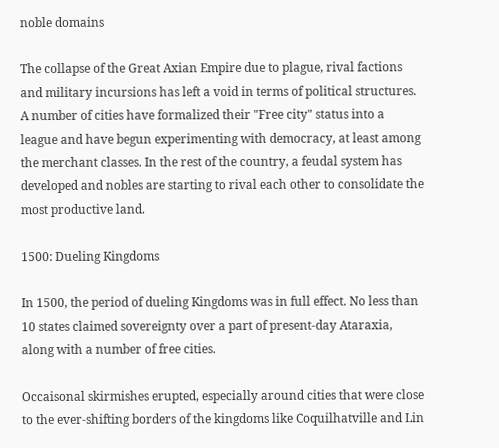noble domains

The collapse of the Great Axian Empire due to plague, rival factions and military incursions has left a void in terms of political structures. A number of cities have formalized their "Free city" status into a league and have begun experimenting with democracy, at least among the merchant classes. In the rest of the country, a feudal system has developed and nobles are starting to rival each other to consolidate the most productive land.

1500: Dueling Kingdoms

In 1500, the period of dueling Kingdoms was in full effect. No less than 10 states claimed sovereignty over a part of present-day Ataraxia, along with a number of free cities.

Occaisonal skirmishes erupted, especially around cities that were close to the ever-shifting borders of the kingdoms like Coquilhatville and Lin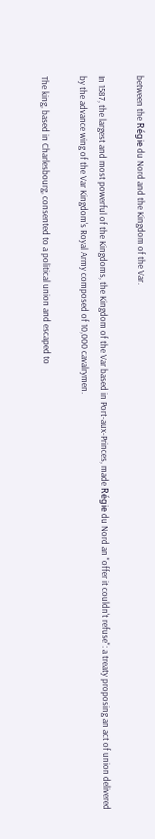between the Régie du Nord and the Kingdom of the Var.

In 1587, the largest and most powerful of the Kingdoms, the Kingdom of the Var based in Port-aux-Princes, made Régie du Nord an "offer it couldn't refuse": a treaty proposing an act of union delivered by the advance wing of the Var Kingdom's Royal Army composed of 10,000 cavalrymen.

The king, based in Charlesbourg, consented to a political union and escaped to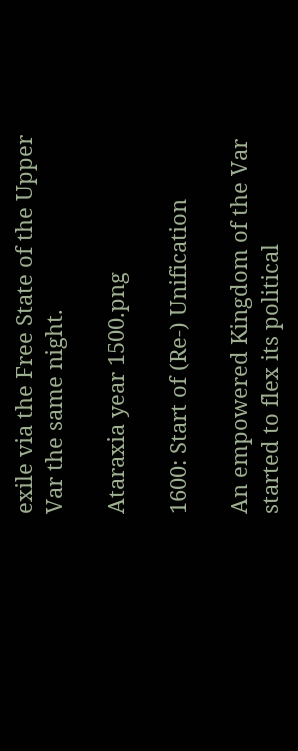exile via the Free State of the Upper Var the same night.

Ataraxia year 1500.png

1600: Start of (Re-) Unification

An empowered Kingdom of the Var started to flex its political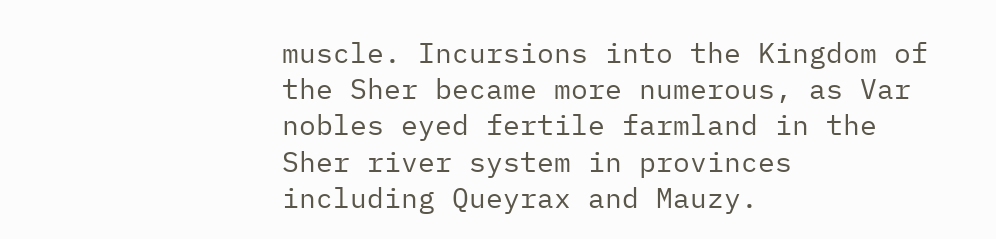muscle. Incursions into the Kingdom of the Sher became more numerous, as Var nobles eyed fertile farmland in the Sher river system in provinces including Queyrax and Mauzy.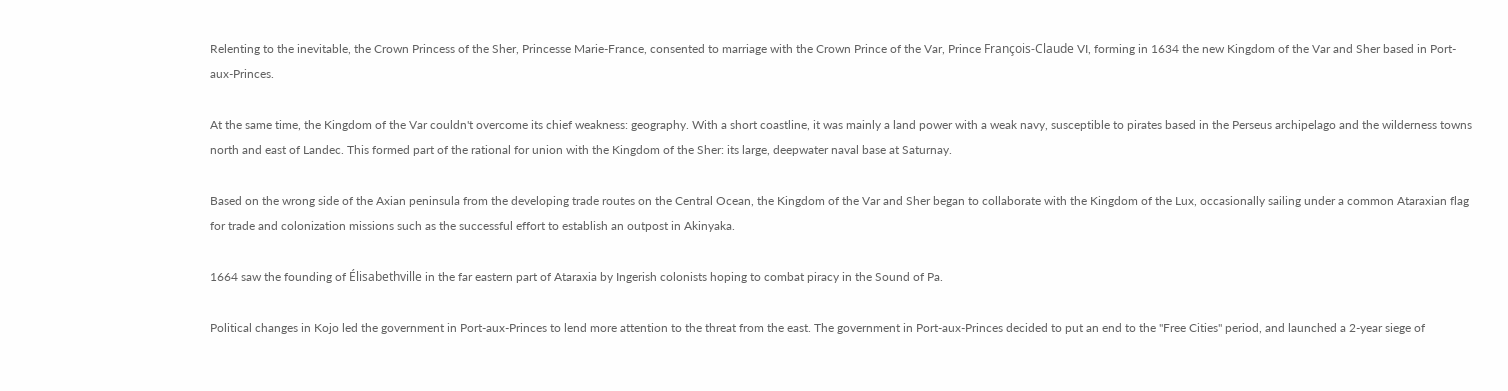Relenting to the inevitable, the Crown Princess of the Sher, Princesse Marie-France, consented to marriage with the Crown Prince of the Var, Prince François-Claude VI, forming in 1634 the new Kingdom of the Var and Sher based in Port-aux-Princes.

At the same time, the Kingdom of the Var couldn't overcome its chief weakness: geography. With a short coastline, it was mainly a land power with a weak navy, susceptible to pirates based in the Perseus archipelago and the wilderness towns north and east of Landec. This formed part of the rational for union with the Kingdom of the Sher: its large, deepwater naval base at Saturnay.

Based on the wrong side of the Axian peninsula from the developing trade routes on the Central Ocean, the Kingdom of the Var and Sher began to collaborate with the Kingdom of the Lux, occasionally sailing under a common Ataraxian flag for trade and colonization missions such as the successful effort to establish an outpost in Akinyaka.

1664 saw the founding of Élisabethville in the far eastern part of Ataraxia by Ingerish colonists hoping to combat piracy in the Sound of Pa.

Political changes in Kojo led the government in Port-aux-Princes to lend more attention to the threat from the east. The government in Port-aux-Princes decided to put an end to the "Free Cities" period, and launched a 2-year siege of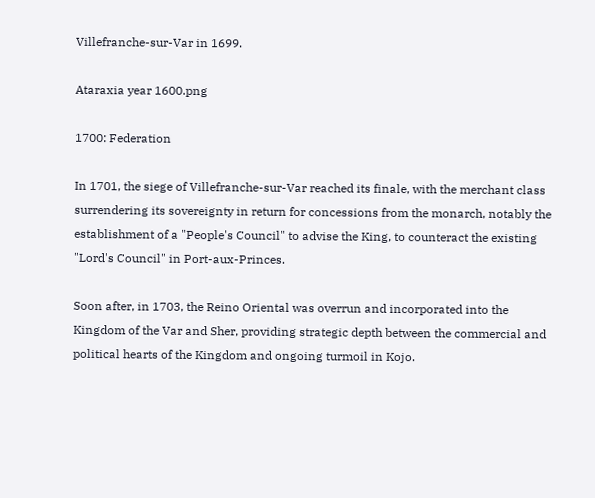Villefranche-sur-Var in 1699.

Ataraxia year 1600.png

1700: Federation

In 1701, the siege of Villefranche-sur-Var reached its finale, with the merchant class surrendering its sovereignty in return for concessions from the monarch, notably the establishment of a "People's Council" to advise the King, to counteract the existing "Lord's Council" in Port-aux-Princes.

Soon after, in 1703, the Reino Oriental was overrun and incorporated into the Kingdom of the Var and Sher, providing strategic depth between the commercial and political hearts of the Kingdom and ongoing turmoil in Kojo.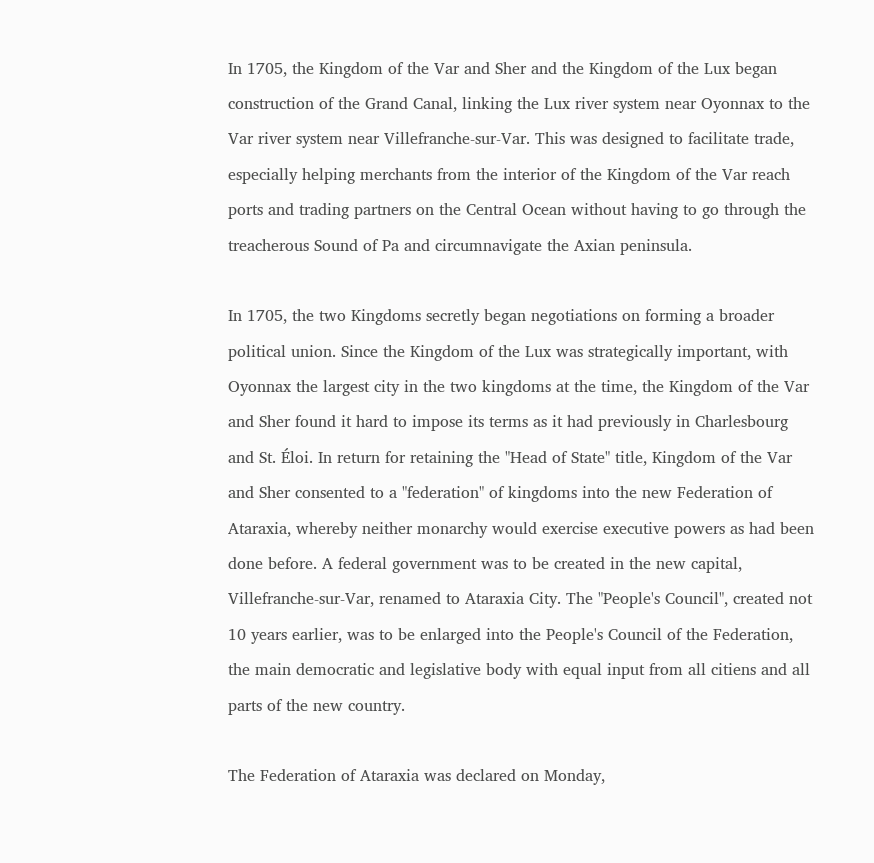In 1705, the Kingdom of the Var and Sher and the Kingdom of the Lux began construction of the Grand Canal, linking the Lux river system near Oyonnax to the Var river system near Villefranche-sur-Var. This was designed to facilitate trade, especially helping merchants from the interior of the Kingdom of the Var reach ports and trading partners on the Central Ocean without having to go through the treacherous Sound of Pa and circumnavigate the Axian peninsula.

In 1705, the two Kingdoms secretly began negotiations on forming a broader political union. Since the Kingdom of the Lux was strategically important, with Oyonnax the largest city in the two kingdoms at the time, the Kingdom of the Var and Sher found it hard to impose its terms as it had previously in Charlesbourg and St. Éloi. In return for retaining the "Head of State" title, Kingdom of the Var and Sher consented to a "federation" of kingdoms into the new Federation of Ataraxia, whereby neither monarchy would exercise executive powers as had been done before. A federal government was to be created in the new capital, Villefranche-sur-Var, renamed to Ataraxia City. The "People's Council", created not 10 years earlier, was to be enlarged into the People's Council of the Federation, the main democratic and legislative body with equal input from all citiens and all parts of the new country.

The Federation of Ataraxia was declared on Monday,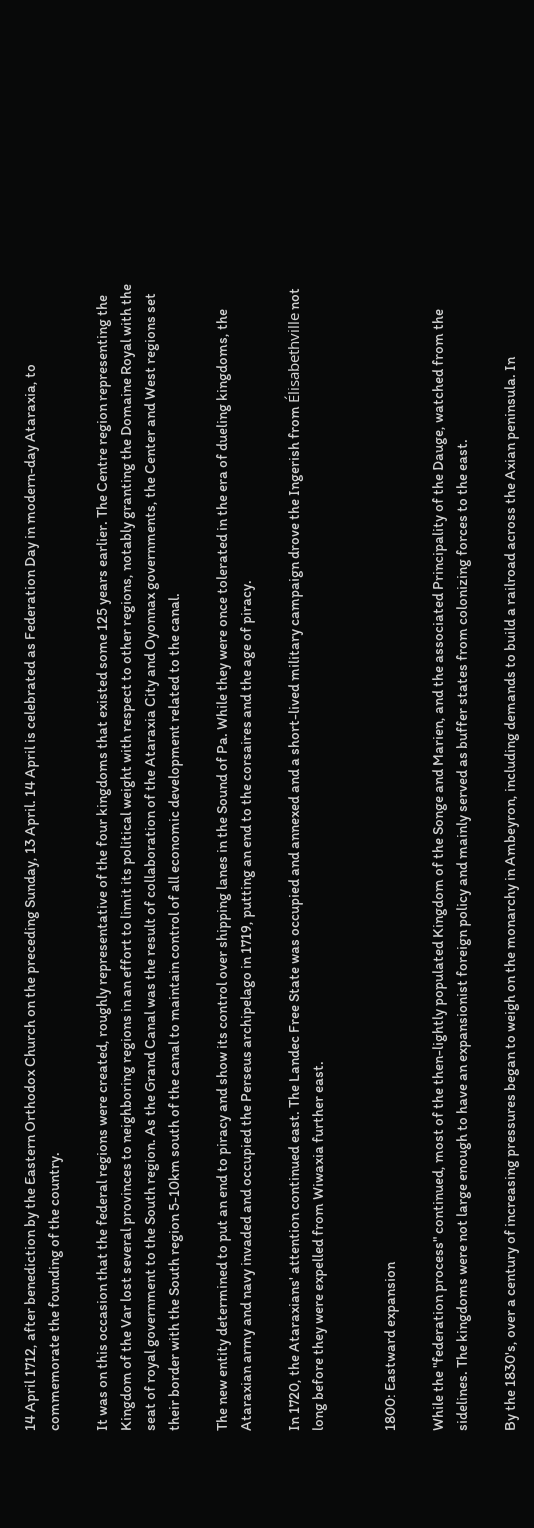14 April 1712, after benediction by the Eastern Orthodox Church on the preceding Sunday, 13 April. 14 April is celebrated as Federation Day in modern-day Ataraxia, to commemorate the founding of the country.

It was on this occasion that the federal regions were created, roughly representative of the four kingdoms that existed some 125 years earlier. The Centre region representing the Kingdom of the Var lost several provinces to neighboring regions in an effort to limit its political weight with respect to other regions, notably granting the Domaine Royal with the seat of royal government to the South region. As the Grand Canal was the result of collaboration of the Ataraxia City and Oyonnax governments, the Center and West regions set their border with the South region 5-10km south of the canal to maintain control of all economic development related to the canal.

The new entity determined to put an end to piracy and show its control over shipping lanes in the Sound of Pa. While they were once tolerated in the era of dueling kingdoms, the Ataraxian army and navy invaded and occupied the Perseus archipelago in 1719, putting an end to the corsaires and the age of piracy.

In 1720, the Ataraxians' attention continued east. The Landec Free State was occupied and annexed and a short-lived military campaign drove the Ingerish from Élisabethville not long before they were expelled from Wiwaxia further east.


1800: Eastward expansion

While the "federation process" continued, most of the then-lightly populated Kingdom of the Songe and Marien, and the associated Principality of the Dauge, watched from the sidelines. The kingdoms were not large enough to have an expansionist foreign policy and mainly served as buffer states from colonizing forces to the east.

By the 1830's, over a century of increasing pressures began to weigh on the monarchy in Ambeyron, including demands to build a railroad across the Axian peninsula. In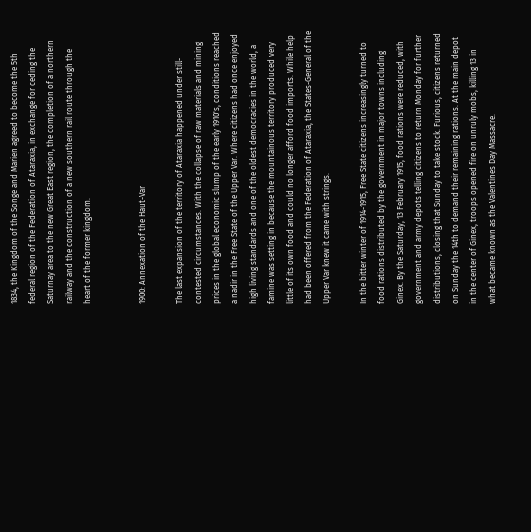1834, the Kingdom of the Songe and Marien agreed to become the 5th federal region of the Federation of Ataraxia, in exchange for ceding the Saturnay area to the new Great East region, the completion of a northern railway and the construction of a new southern rail route through the heart of the former kingdom.


1900: Annexation of the Haut-Var

The last expansion of the territory of Ataraxia happened under still-contested circumstances. With the collapse of raw materials and mining prices in the global economic slump of the early 1910's, conditions reached a nadir in the Free State of the Upper Var. Where citizens had once enjoyed high living standards and one of the oldest democracies in the world, a famine was setting in because the mountainous territory produced very little of its own food and could no longer afford food imports. While help had been offered from the Federation of Ataraxia, the States-General of the Upper Var knew it came with strings.

In the bitter winter of 1914-1915, Free State citizens increasingly turned to food rations distributed by the government in major towns including Ginex. By the Saturday, 13 February 1915, food rations were reduced, with government and army depots telling citizens to return Monday for further distributions, closing that Sunday to take stock. Furious, citizens returned on Sunday the 14th to demand their remaining rations. At the main depot in the center of Ginex, troops opened fire on unruly mobs, killing 13 in what became known as the Valentines Day Massacre.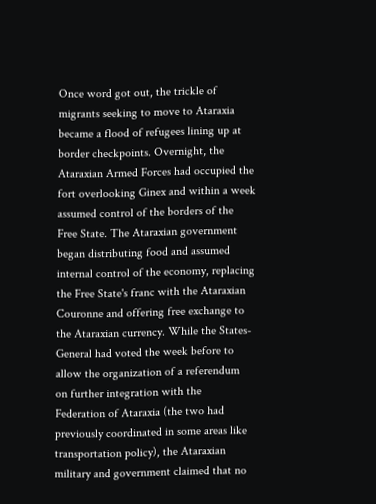Once word got out, the trickle of migrants seeking to move to Ataraxia became a flood of refugees lining up at border checkpoints. Overnight, the Ataraxian Armed Forces had occupied the fort overlooking Ginex and within a week assumed control of the borders of the Free State. The Ataraxian government began distributing food and assumed internal control of the economy, replacing the Free State's franc with the Ataraxian Couronne and offering free exchange to the Ataraxian currency. While the States-General had voted the week before to allow the organization of a referendum on further integration with the Federation of Ataraxia (the two had previously coordinated in some areas like transportation policy), the Ataraxian military and government claimed that no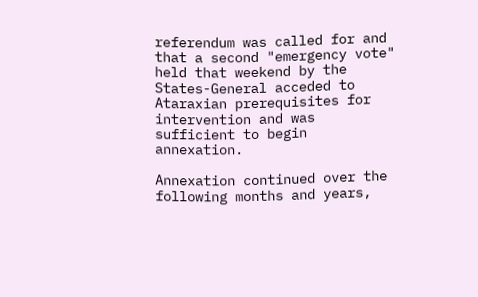referendum was called for and that a second "emergency vote" held that weekend by the States-General acceded to Ataraxian prerequisites for intervention and was sufficient to begin annexation.

Annexation continued over the following months and years,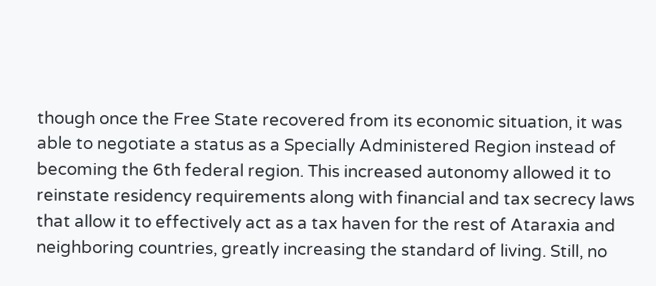though once the Free State recovered from its economic situation, it was able to negotiate a status as a Specially Administered Region instead of becoming the 6th federal region. This increased autonomy allowed it to reinstate residency requirements along with financial and tax secrecy laws that allow it to effectively act as a tax haven for the rest of Ataraxia and neighboring countries, greatly increasing the standard of living. Still, no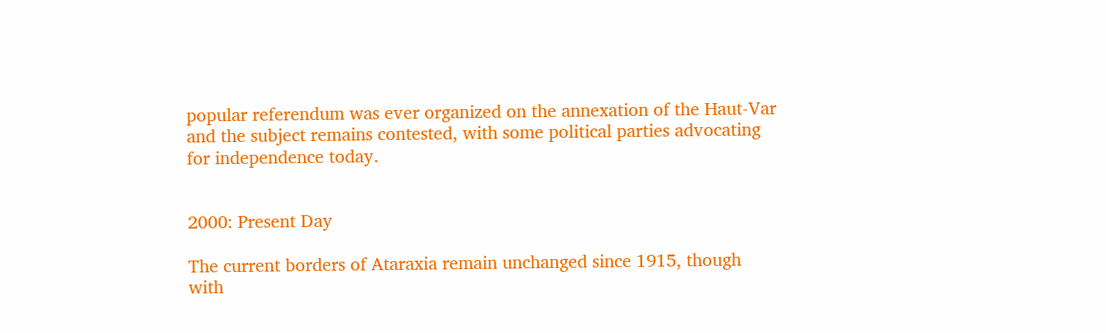popular referendum was ever organized on the annexation of the Haut-Var and the subject remains contested, with some political parties advocating for independence today.


2000: Present Day

The current borders of Ataraxia remain unchanged since 1915, though with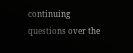continuing questions over the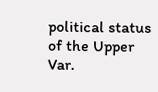political status of the Upper Var.